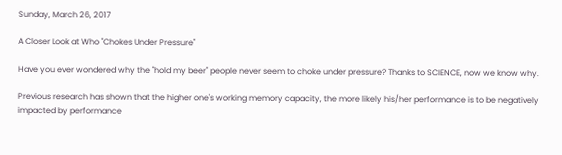Sunday, March 26, 2017

A Closer Look at Who "Chokes Under Pressure"

Have you ever wondered why the "hold my beer" people never seem to choke under pressure? Thanks to SCIENCE, now we know why.

Previous research has shown that the higher one's working memory capacity, the more likely his/her performance is to be negatively impacted by performance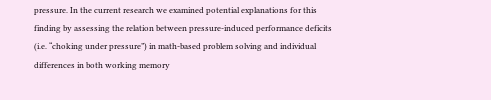pressure. In the current research we examined potential explanations for this finding by assessing the relation between pressure-induced performance deficits (i.e. “choking under pressure”) in math-based problem solving and individual differences in both working memory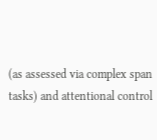(as assessed via complex span tasks) and attentional control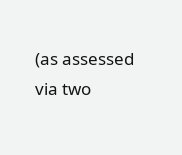(as assessed via two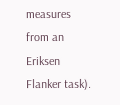measures from an Eriksen Flanker task).